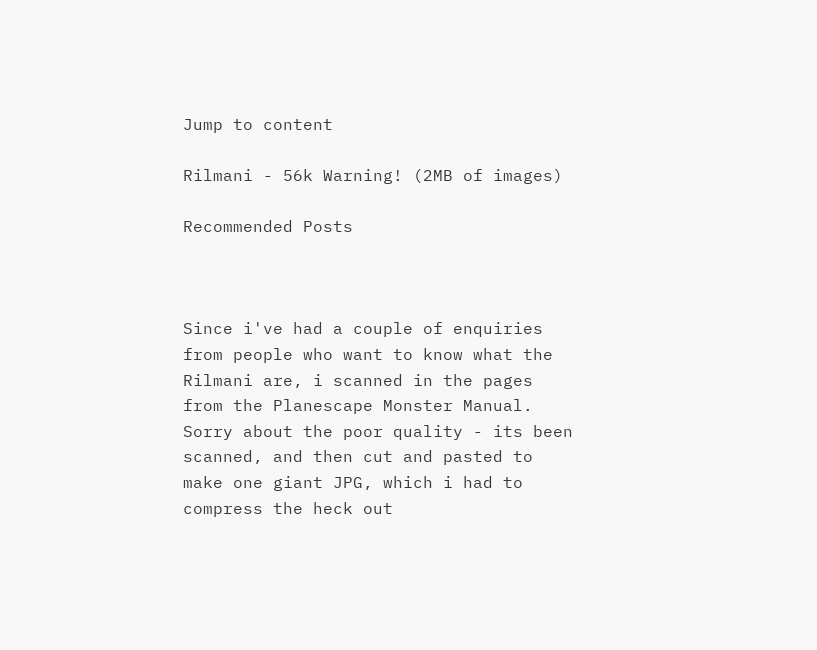Jump to content

Rilmani - 56k Warning! (2MB of images)

Recommended Posts



Since i've had a couple of enquiries from people who want to know what the Rilmani are, i scanned in the pages from the Planescape Monster Manual. Sorry about the poor quality - its been scanned, and then cut and pasted to make one giant JPG, which i had to compress the heck out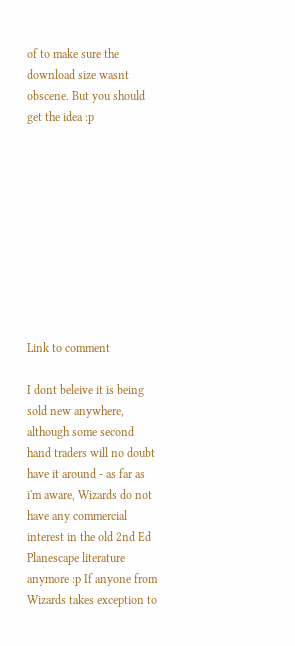of to make sure the download size wasnt obscene. But you should get the idea :p










Link to comment

I dont beleive it is being sold new anywhere, although some second hand traders will no doubt have it around - as far as i'm aware, Wizards do not have any commercial interest in the old 2nd Ed Planescape literature anymore :p If anyone from Wizards takes exception to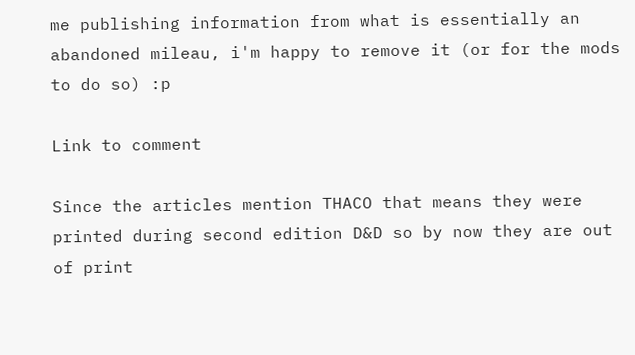me publishing information from what is essentially an abandoned mileau, i'm happy to remove it (or for the mods to do so) :p

Link to comment

Since the articles mention THACO that means they were printed during second edition D&D so by now they are out of print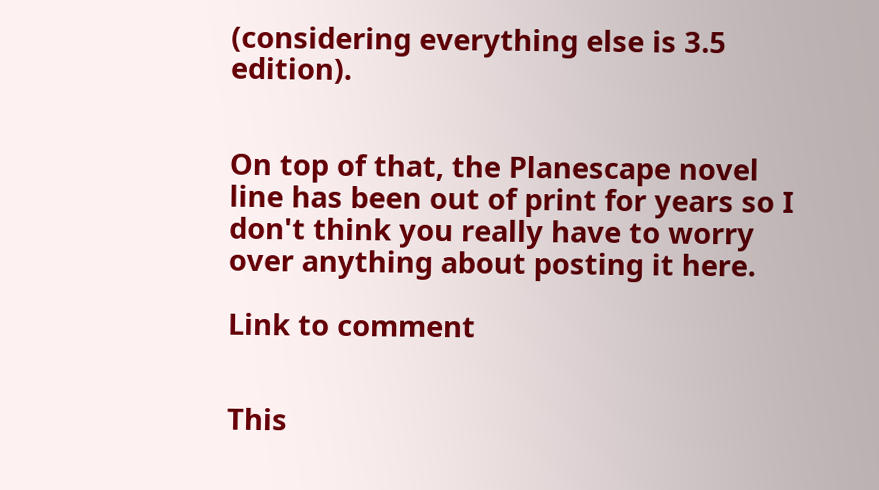(considering everything else is 3.5 edition).


On top of that, the Planescape novel line has been out of print for years so I don't think you really have to worry over anything about posting it here.

Link to comment


This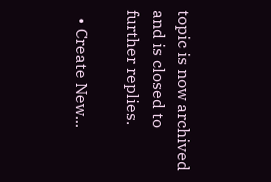topic is now archived and is closed to further replies.

  • Create New...